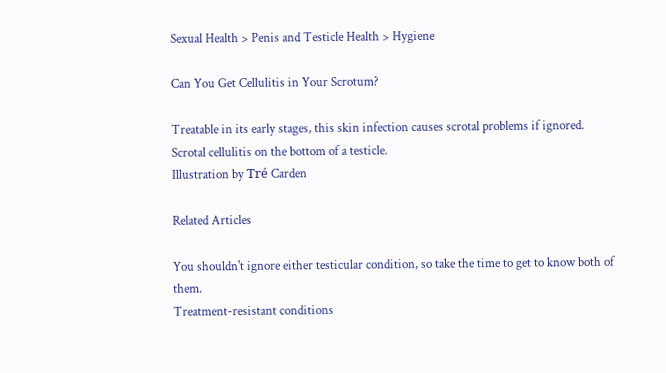Sexual Health > Penis and Testicle Health > Hygiene

Can You Get Cellulitis in Your Scrotum?

Treatable in its early stages, this skin infection causes scrotal problems if ignored.
Scrotal cellulitis on the bottom of a testicle.
Illustration by Tré Carden

Related Articles

You shouldn't ignore either testicular condition, so take the time to get to know both of them.
Treatment-resistant conditions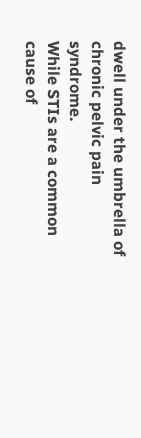dwell under the umbrella of chronic pelvic pain syndrome.
While STIs are a common cause of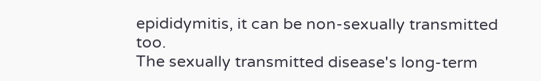epididymitis, it can be non-sexually transmitted too.
The sexually transmitted disease's long-term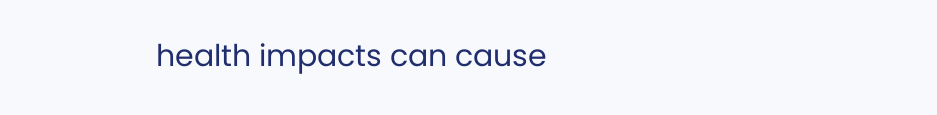health impacts can cause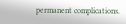permanent complications.